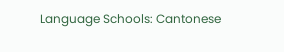Language Schools: Cantonese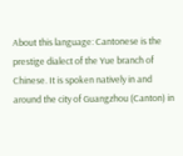About this language: Cantonese is the prestige dialect of the Yue branch of Chinese. It is spoken natively in and around the city of Guangzhou (Canton) in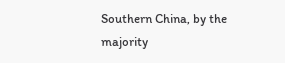Southern China, by the majority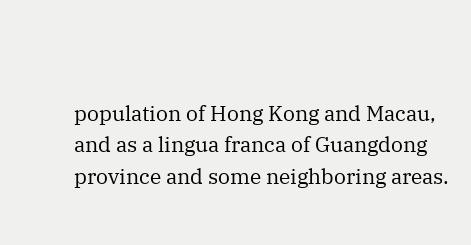population of Hong Kong and Macau, and as a lingua franca of Guangdong province and some neighboring areas.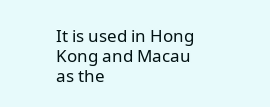It is used in Hong Kong and Macau as the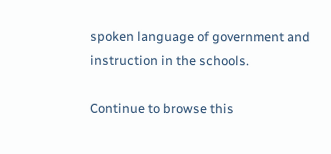spoken language of government and instruction in the schools.

Continue to browse this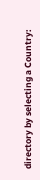directory by selecting a Country: